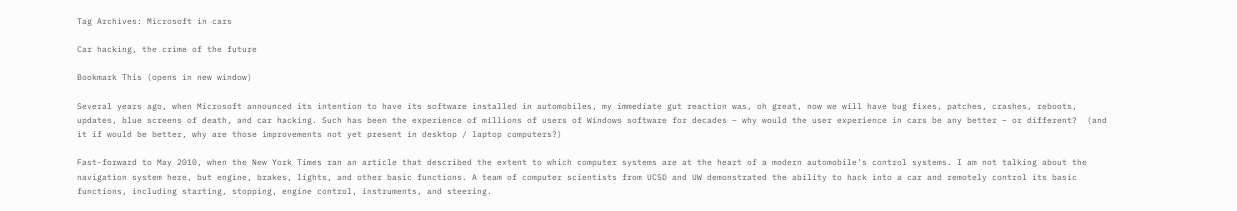Tag Archives: Microsoft in cars

Car hacking, the crime of the future

Bookmark This (opens in new window)

Several years ago, when Microsoft announced its intention to have its software installed in automobiles, my immediate gut reaction was, oh great, now we will have bug fixes, patches, crashes, reboots, updates, blue screens of death, and car hacking. Such has been the experience of millions of users of Windows software for decades – why would the user experience in cars be any better – or different?  (and it if would be better, why are those improvements not yet present in desktop / laptop computers?)

Fast-forward to May 2010, when the New York Times ran an article that described the extent to which computer systems are at the heart of a modern automobile’s control systems. I am not talking about the navigation system here, but engine, brakes, lights, and other basic functions. A team of computer scientists from UCSD and UW demonstrated the ability to hack into a car and remotely control its basic functions, including starting, stopping, engine control, instruments, and steering.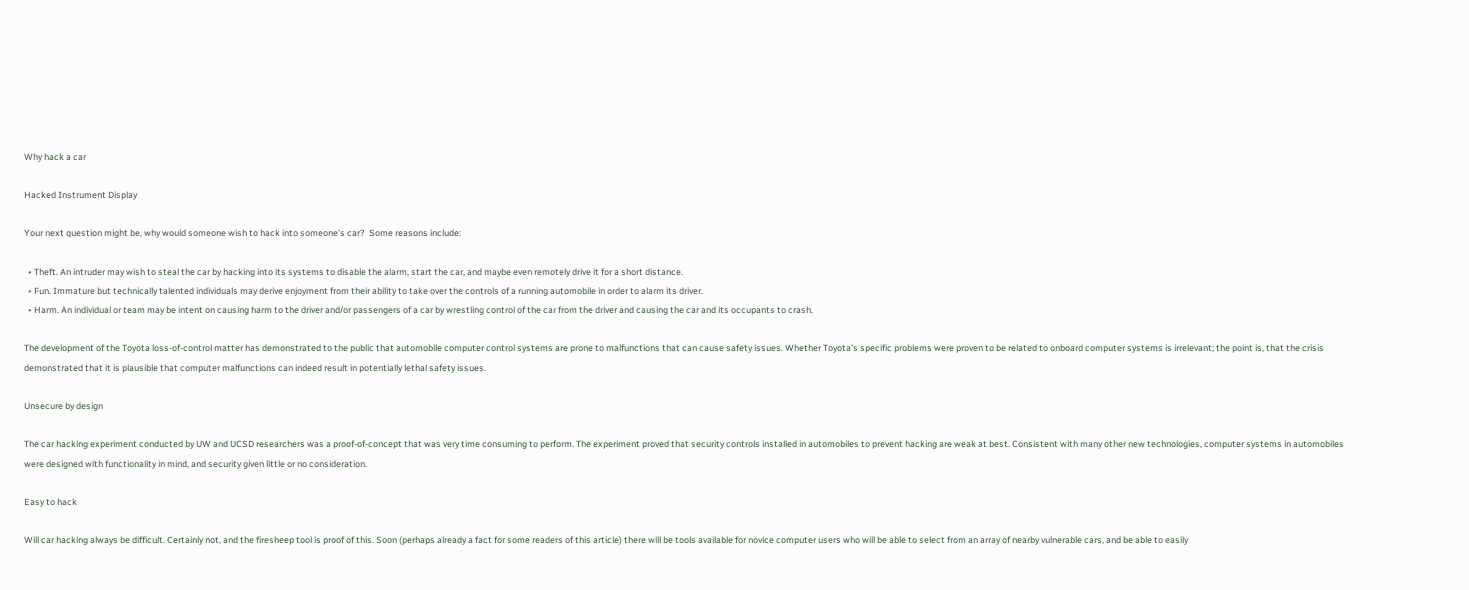Why hack a car

Hacked Instrument Display

Your next question might be, why would someone wish to hack into someone’s car?  Some reasons include:

  • Theft. An intruder may wish to steal the car by hacking into its systems to disable the alarm, start the car, and maybe even remotely drive it for a short distance.
  • Fun. Immature but technically talented individuals may derive enjoyment from their ability to take over the controls of a running automobile in order to alarm its driver.
  • Harm. An individual or team may be intent on causing harm to the driver and/or passengers of a car by wrestling control of the car from the driver and causing the car and its occupants to crash.

The development of the Toyota loss-of-control matter has demonstrated to the public that automobile computer control systems are prone to malfunctions that can cause safety issues. Whether Toyota’s specific problems were proven to be related to onboard computer systems is irrelevant; the point is, that the crisis demonstrated that it is plausible that computer malfunctions can indeed result in potentially lethal safety issues.

Unsecure by design

The car hacking experiment conducted by UW and UCSD researchers was a proof-of-concept that was very time consuming to perform. The experiment proved that security controls installed in automobiles to prevent hacking are weak at best. Consistent with many other new technologies, computer systems in automobiles were designed with functionality in mind, and security given little or no consideration.

Easy to hack

Will car hacking always be difficult. Certainly not, and the firesheep tool is proof of this. Soon (perhaps already a fact for some readers of this article) there will be tools available for novice computer users who will be able to select from an array of nearby vulnerable cars, and be able to easily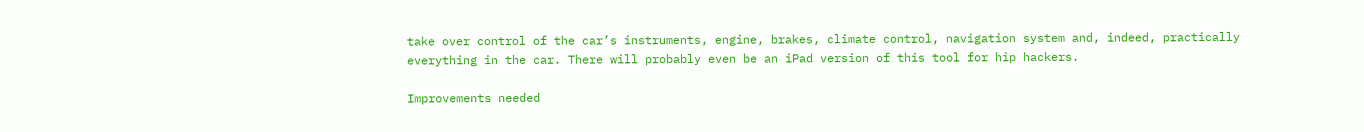take over control of the car’s instruments, engine, brakes, climate control, navigation system and, indeed, practically everything in the car. There will probably even be an iPad version of this tool for hip hackers.

Improvements needed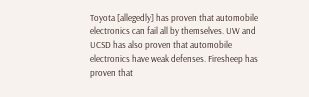Toyota [allegedly] has proven that automobile electronics can fail all by themselves. UW and UCSD has also proven that automobile electronics have weak defenses. Firesheep has proven that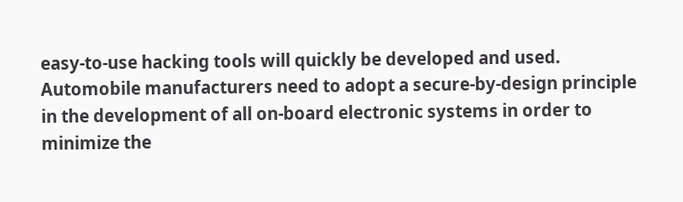easy-to-use hacking tools will quickly be developed and used. Automobile manufacturers need to adopt a secure-by-design principle in the development of all on-board electronic systems in order to minimize the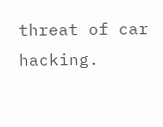threat of car hacking.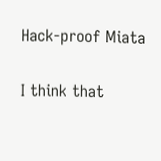Hack-proof Miata

I think that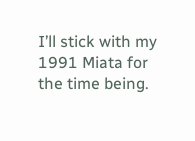I’ll stick with my 1991 Miata for the time being.